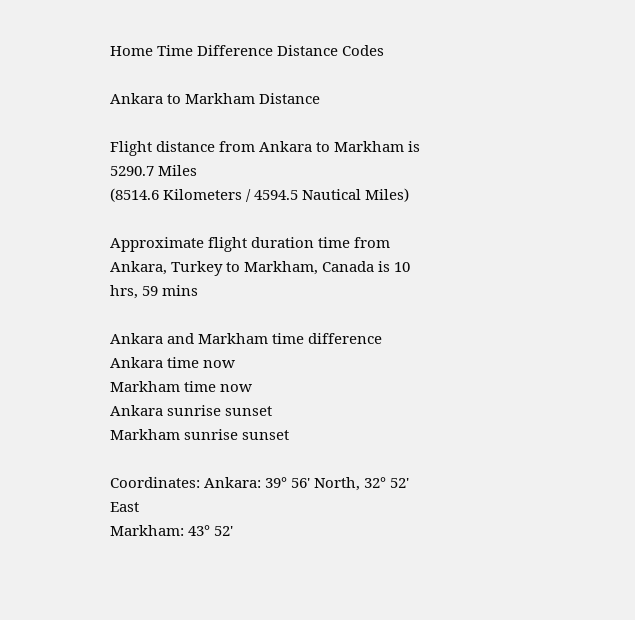Home Time Difference Distance Codes

Ankara to Markham Distance

Flight distance from Ankara to Markham is 5290.7 Miles
(8514.6 Kilometers / 4594.5 Nautical Miles)

Approximate flight duration time from Ankara, Turkey to Markham, Canada is 10 hrs, 59 mins

Ankara and Markham time difference
Ankara time now
Markham time now
Ankara sunrise sunset
Markham sunrise sunset

Coordinates: Ankara: 39° 56' North, 32° 52' East
Markham: 43° 52'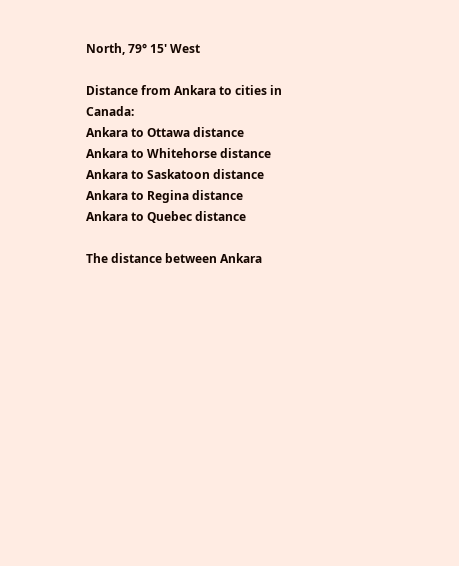North, 79° 15' West

Distance from Ankara to cities in Canada:
Ankara to Ottawa distance
Ankara to Whitehorse distance
Ankara to Saskatoon distance
Ankara to Regina distance
Ankara to Quebec distance

The distance between Ankara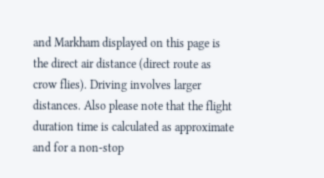and Markham displayed on this page is the direct air distance (direct route as crow flies). Driving involves larger distances. Also please note that the flight duration time is calculated as approximate and for a non-stop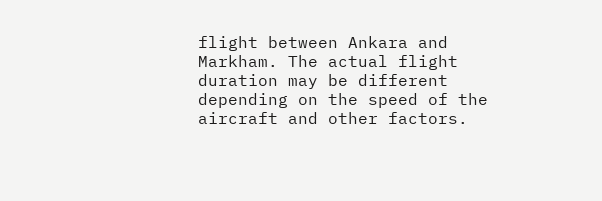flight between Ankara and Markham. The actual flight duration may be different depending on the speed of the aircraft and other factors.